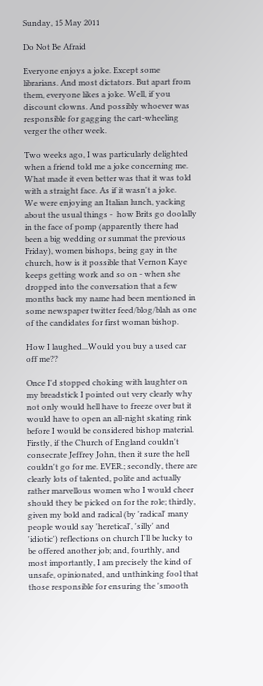Sunday, 15 May 2011

Do Not Be Afraid

Everyone enjoys a joke. Except some librarians. And most dictators. But apart from them, everyone likes a joke. Well, if you discount clowns. And possibly whoever was responsible for gagging the cart-wheeling verger the other week.

Two weeks ago, I was particularly delighted when a friend told me a joke concerning me. What made it even better was that it was told with a straight face. As if it wasn't a joke.
We were enjoying an Italian lunch, yacking about the usual things -  how Brits go doolally in the face of pomp (apparently there had been a big wedding or summat the previous Friday), women bishops, being gay in the church, how is it possible that Vernon Kaye keeps getting work and so on - when she dropped into the conversation that a few months back my name had been mentioned in some newspaper twitter feed/blog/blah as one of the candidates for first woman bishop.

How I laughed...Would you buy a used car off me??

Once I'd stopped choking with laughter on my breadstick I pointed out very clearly why not only would hell have to freeze over but it would have to open an all-night skating rink before I would be considered bishop material. Firstly, if the Church of England couldn't consecrate Jeffrey John, then it sure the hell couldn't go for me. EVER.; secondly, there are clearly lots of talented, polite and actually rather marvellous women who I would cheer should they be picked on for the role; thirdly, given my bold and radical (by 'radical' many people would say 'heretical', 'silly' and 'idiotic') reflections on church I'll be lucky to be offered another job; and, fourthly, and most importantly, I am precisely the kind of unsafe, opinionated, and unthinking fool that those responsible for ensuring the 'smooth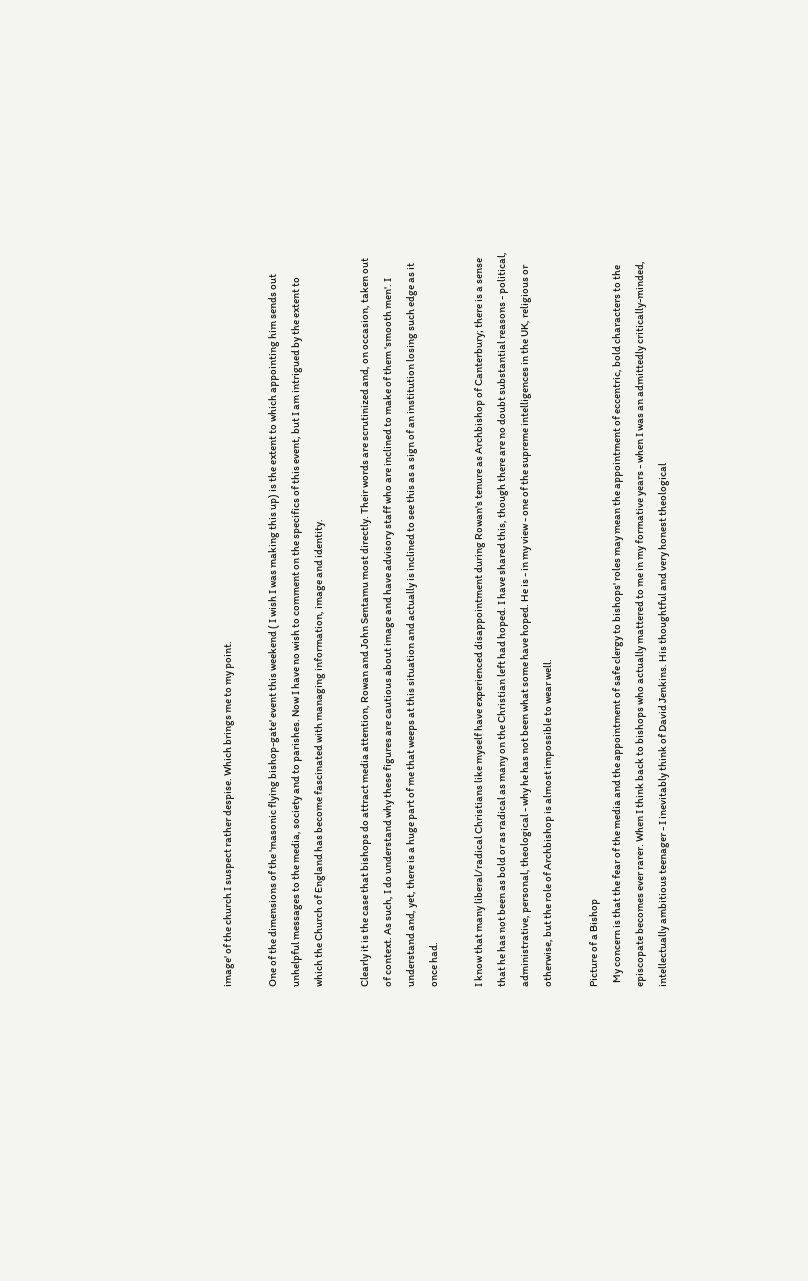image' of the church I suspect rather despise. Which brings me to my point.

One of the dimensions of the 'masonic flying bishop-gate' event this weekend ( I wish I was making this up) is the extent to which appointing him sends out unhelpful messages to the media, society and to parishes. Now I have no wish to comment on the specifics of this event, but I am intrigued by the extent to which the Church of England has become fascinated with managing information, image and identity.

Clearly it is the case that bishops do attract media attention, Rowan and John Sentamu most directly. Their words are scrutinized and, on occasion, taken out of context. As such, I do understand why these figures are cautious about image and have advisory staff who are inclined to make of them 'smooth men'. I understand and, yet, there is a huge part of me that weeps at this situation and actually is inclined to see this as a sign of an institution losing such edge as it once had.

I know that many liberal/radical Christians like myself have experienced disappointment during Rowan's tenure as Archbishop of Canterbury; there is a sense that he has not been as bold or as radical as many on the Christian left had hoped. I have shared this, though there are no doubt substantial reasons - political, administrative, personal, theological - why he has not been what some have hoped. He is - in my view - one of the supreme intelligences in the UK, religious or otherwise, but the role of Archbishop is almost impossible to wear well.

Picture of a Bishop
  My concern is that the fear of the media and the appointment of safe clergy to bishops' roles may mean the appointment of eccentric, bold characters to the episcopate becomes ever rarer. When I think back to bishops who actually mattered to me in my formative years - when I was an admittedly critically-minded, intellectually ambitious teenager - I inevitably think of David Jenkins. His thoughtful and very honest theological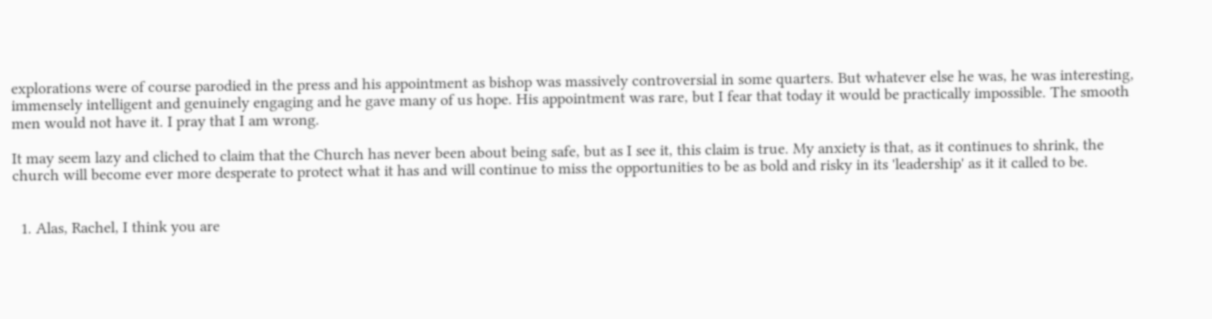explorations were of course parodied in the press and his appointment as bishop was massively controversial in some quarters. But whatever else he was, he was interesting, immensely intelligent and genuinely engaging and he gave many of us hope. His appointment was rare, but I fear that today it would be practically impossible. The smooth men would not have it. I pray that I am wrong.

It may seem lazy and cliched to claim that the Church has never been about being safe, but as I see it, this claim is true. My anxiety is that, as it continues to shrink, the church will become ever more desperate to protect what it has and will continue to miss the opportunities to be as bold and risky in its 'leadership' as it it called to be.


  1. Alas, Rachel, I think you are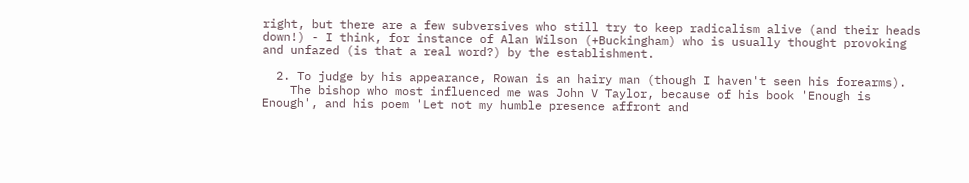right, but there are a few subversives who still try to keep radicalism alive (and their heads down!) - I think, for instance of Alan Wilson (+Buckingham) who is usually thought provoking and unfazed (is that a real word?) by the establishment.

  2. To judge by his appearance, Rowan is an hairy man (though I haven't seen his forearms).
    The bishop who most influenced me was John V Taylor, because of his book 'Enough is Enough', and his poem 'Let not my humble presence affront and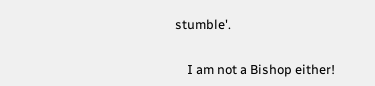stumble'.


    I am not a Bishop either!